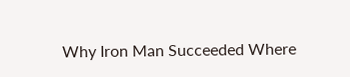Why Iron Man Succeeded Where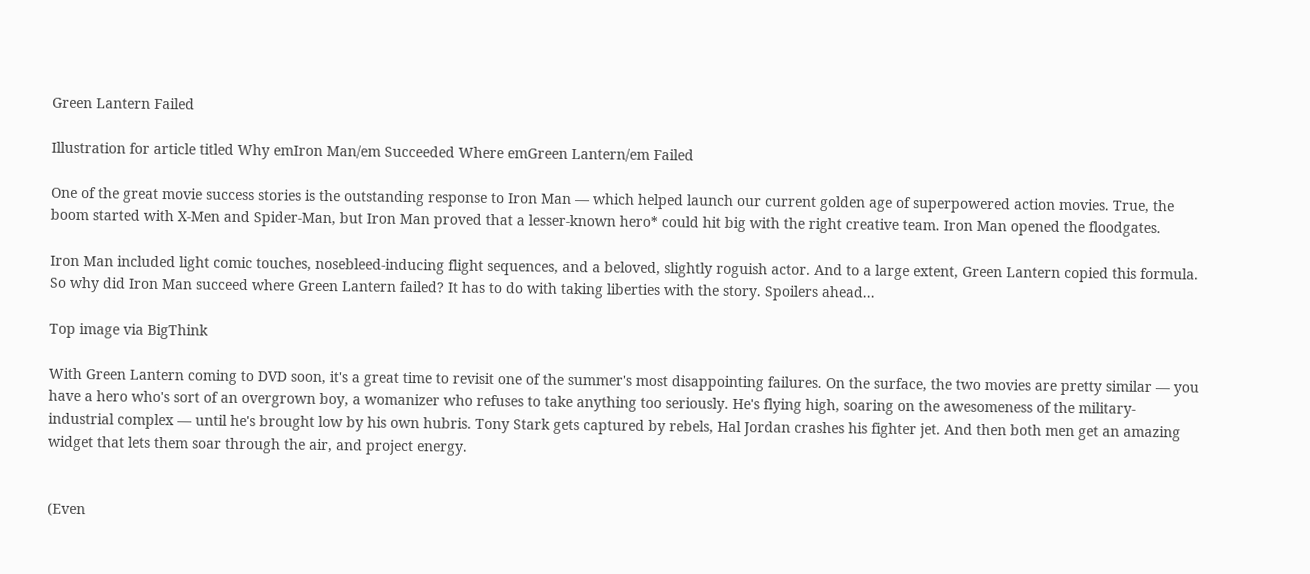Green Lantern Failed

Illustration for article titled Why emIron Man/em Succeeded Where emGreen Lantern/em Failed

One of the great movie success stories is the outstanding response to Iron Man — which helped launch our current golden age of superpowered action movies. True, the boom started with X-Men and Spider-Man, but Iron Man proved that a lesser-known hero* could hit big with the right creative team. Iron Man opened the floodgates.

Iron Man included light comic touches, nosebleed-inducing flight sequences, and a beloved, slightly roguish actor. And to a large extent, Green Lantern copied this formula. So why did Iron Man succeed where Green Lantern failed? It has to do with taking liberties with the story. Spoilers ahead...

Top image via BigThink

With Green Lantern coming to DVD soon, it's a great time to revisit one of the summer's most disappointing failures. On the surface, the two movies are pretty similar — you have a hero who's sort of an overgrown boy, a womanizer who refuses to take anything too seriously. He's flying high, soaring on the awesomeness of the military-industrial complex — until he's brought low by his own hubris. Tony Stark gets captured by rebels, Hal Jordan crashes his fighter jet. And then both men get an amazing widget that lets them soar through the air, and project energy.


(Even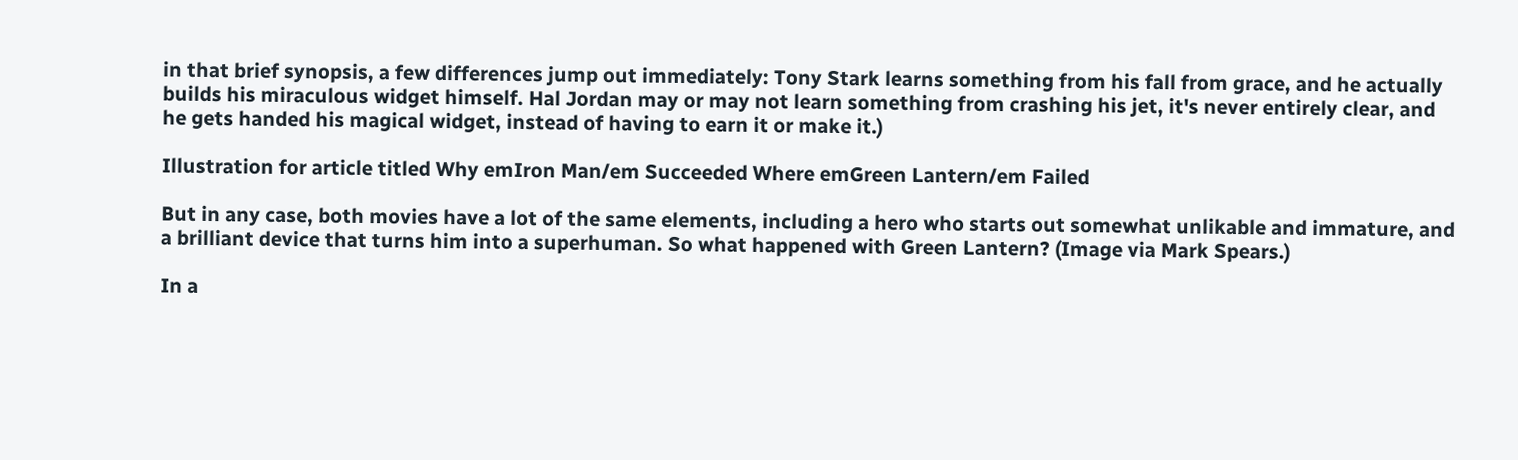in that brief synopsis, a few differences jump out immediately: Tony Stark learns something from his fall from grace, and he actually builds his miraculous widget himself. Hal Jordan may or may not learn something from crashing his jet, it's never entirely clear, and he gets handed his magical widget, instead of having to earn it or make it.)

Illustration for article titled Why emIron Man/em Succeeded Where emGreen Lantern/em Failed

But in any case, both movies have a lot of the same elements, including a hero who starts out somewhat unlikable and immature, and a brilliant device that turns him into a superhuman. So what happened with Green Lantern? (Image via Mark Spears.)

In a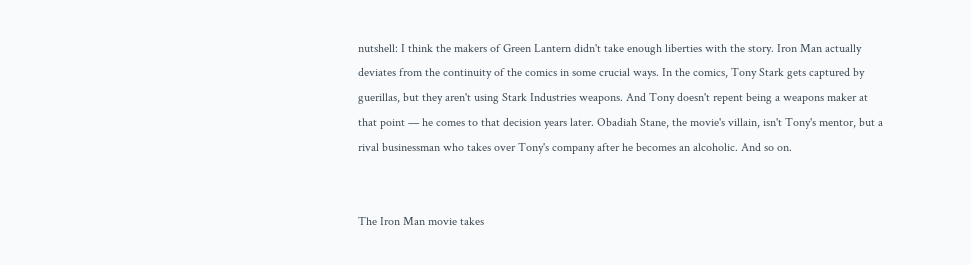nutshell: I think the makers of Green Lantern didn't take enough liberties with the story. Iron Man actually deviates from the continuity of the comics in some crucial ways. In the comics, Tony Stark gets captured by guerillas, but they aren't using Stark Industries weapons. And Tony doesn't repent being a weapons maker at that point — he comes to that decision years later. Obadiah Stane, the movie's villain, isn't Tony's mentor, but a rival businessman who takes over Tony's company after he becomes an alcoholic. And so on.


The Iron Man movie takes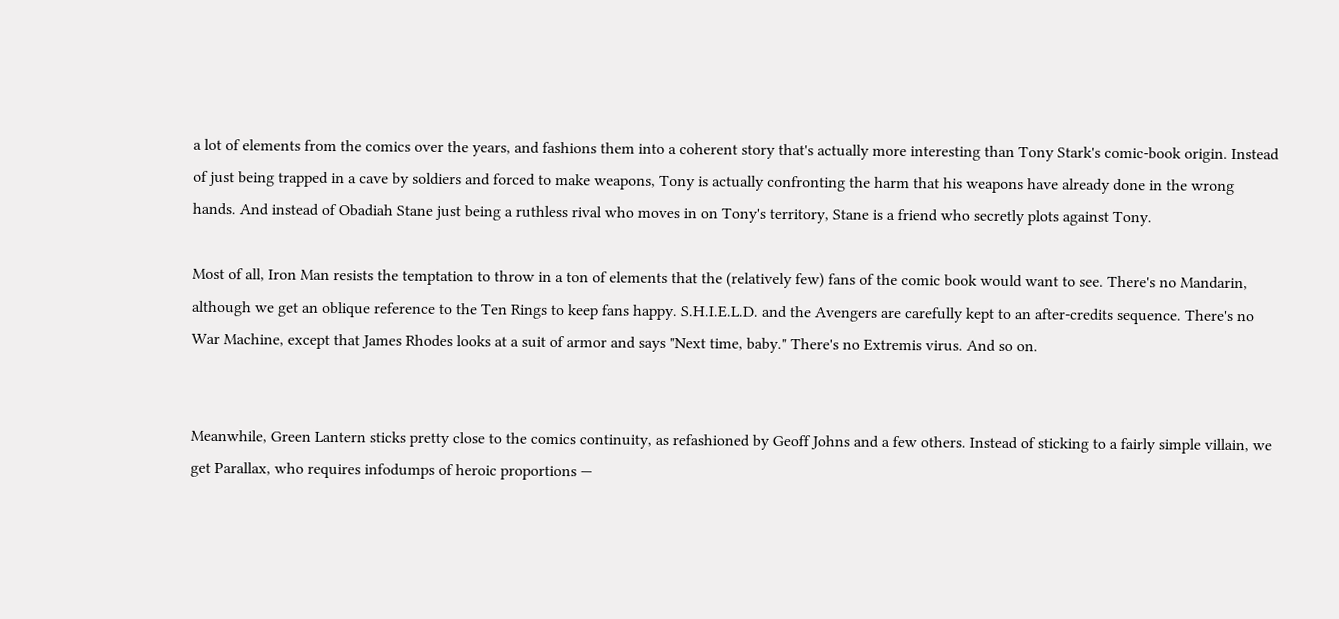a lot of elements from the comics over the years, and fashions them into a coherent story that's actually more interesting than Tony Stark's comic-book origin. Instead of just being trapped in a cave by soldiers and forced to make weapons, Tony is actually confronting the harm that his weapons have already done in the wrong hands. And instead of Obadiah Stane just being a ruthless rival who moves in on Tony's territory, Stane is a friend who secretly plots against Tony.

Most of all, Iron Man resists the temptation to throw in a ton of elements that the (relatively few) fans of the comic book would want to see. There's no Mandarin, although we get an oblique reference to the Ten Rings to keep fans happy. S.H.I.E.L.D. and the Avengers are carefully kept to an after-credits sequence. There's no War Machine, except that James Rhodes looks at a suit of armor and says "Next time, baby." There's no Extremis virus. And so on.


Meanwhile, Green Lantern sticks pretty close to the comics continuity, as refashioned by Geoff Johns and a few others. Instead of sticking to a fairly simple villain, we get Parallax, who requires infodumps of heroic proportions —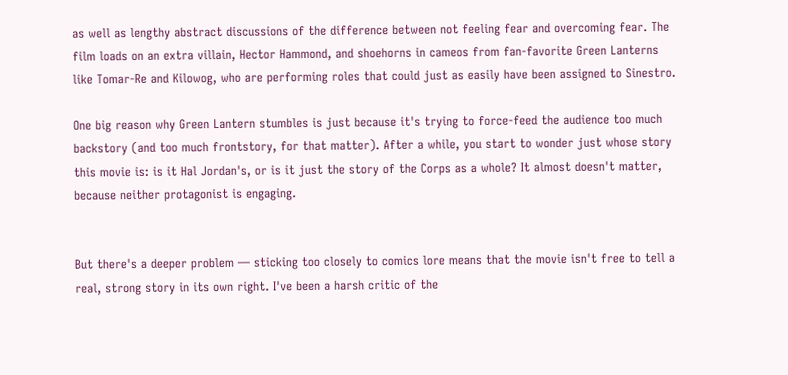as well as lengthy abstract discussions of the difference between not feeling fear and overcoming fear. The film loads on an extra villain, Hector Hammond, and shoehorns in cameos from fan-favorite Green Lanterns like Tomar-Re and Kilowog, who are performing roles that could just as easily have been assigned to Sinestro.

One big reason why Green Lantern stumbles is just because it's trying to force-feed the audience too much backstory (and too much frontstory, for that matter). After a while, you start to wonder just whose story this movie is: is it Hal Jordan's, or is it just the story of the Corps as a whole? It almost doesn't matter, because neither protagonist is engaging.


But there's a deeper problem — sticking too closely to comics lore means that the movie isn't free to tell a real, strong story in its own right. I've been a harsh critic of the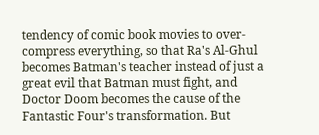tendency of comic book movies to over-compress everything, so that Ra's Al-Ghul becomes Batman's teacher instead of just a great evil that Batman must fight, and Doctor Doom becomes the cause of the Fantastic Four's transformation. But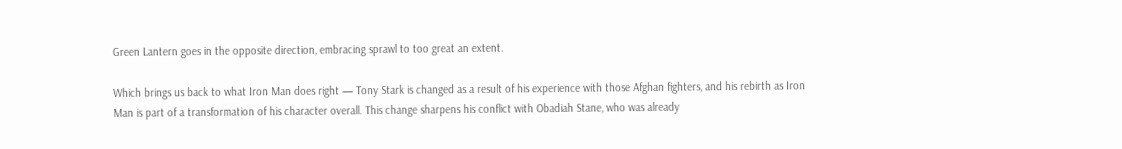Green Lantern goes in the opposite direction, embracing sprawl to too great an extent.

Which brings us back to what Iron Man does right — Tony Stark is changed as a result of his experience with those Afghan fighters, and his rebirth as Iron Man is part of a transformation of his character overall. This change sharpens his conflict with Obadiah Stane, who was already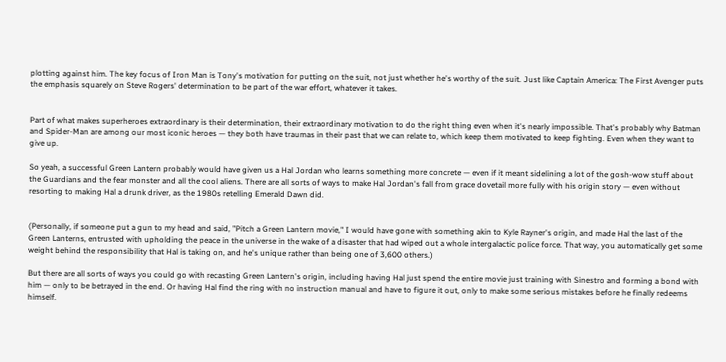plotting against him. The key focus of Iron Man is Tony's motivation for putting on the suit, not just whether he's worthy of the suit. Just like Captain America: The First Avenger puts the emphasis squarely on Steve Rogers' determination to be part of the war effort, whatever it takes.


Part of what makes superheroes extraordinary is their determination, their extraordinary motivation to do the right thing even when it's nearly impossible. That's probably why Batman and Spider-Man are among our most iconic heroes — they both have traumas in their past that we can relate to, which keep them motivated to keep fighting. Even when they want to give up.

So yeah, a successful Green Lantern probably would have given us a Hal Jordan who learns something more concrete — even if it meant sidelining a lot of the gosh-wow stuff about the Guardians and the fear monster and all the cool aliens. There are all sorts of ways to make Hal Jordan's fall from grace dovetail more fully with his origin story — even without resorting to making Hal a drunk driver, as the 1980s retelling Emerald Dawn did.


(Personally, if someone put a gun to my head and said, "Pitch a Green Lantern movie," I would have gone with something akin to Kyle Rayner's origin, and made Hal the last of the Green Lanterns, entrusted with upholding the peace in the universe in the wake of a disaster that had wiped out a whole intergalactic police force. That way, you automatically get some weight behind the responsibility that Hal is taking on, and he's unique rather than being one of 3,600 others.)

But there are all sorts of ways you could go with recasting Green Lantern's origin, including having Hal just spend the entire movie just training with Sinestro and forming a bond with him — only to be betrayed in the end. Or having Hal find the ring with no instruction manual and have to figure it out, only to make some serious mistakes before he finally redeems himself.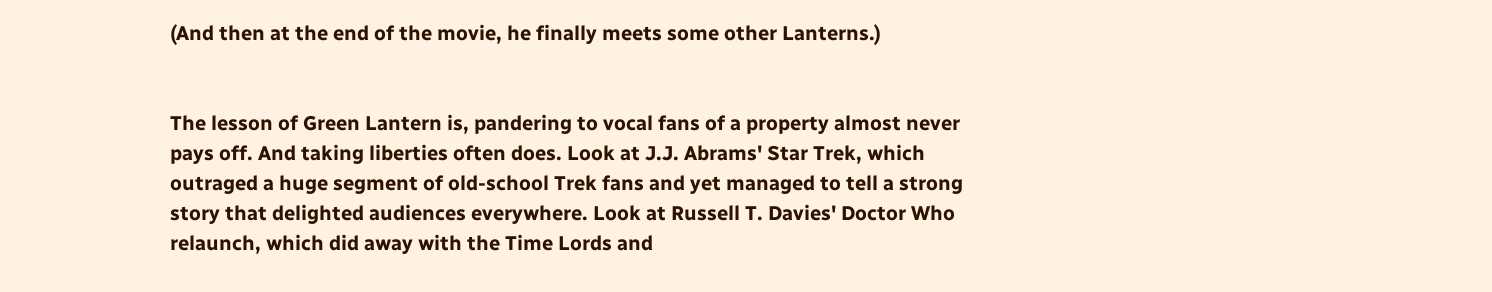(And then at the end of the movie, he finally meets some other Lanterns.)


The lesson of Green Lantern is, pandering to vocal fans of a property almost never pays off. And taking liberties often does. Look at J.J. Abrams' Star Trek, which outraged a huge segment of old-school Trek fans and yet managed to tell a strong story that delighted audiences everywhere. Look at Russell T. Davies' Doctor Who relaunch, which did away with the Time Lords and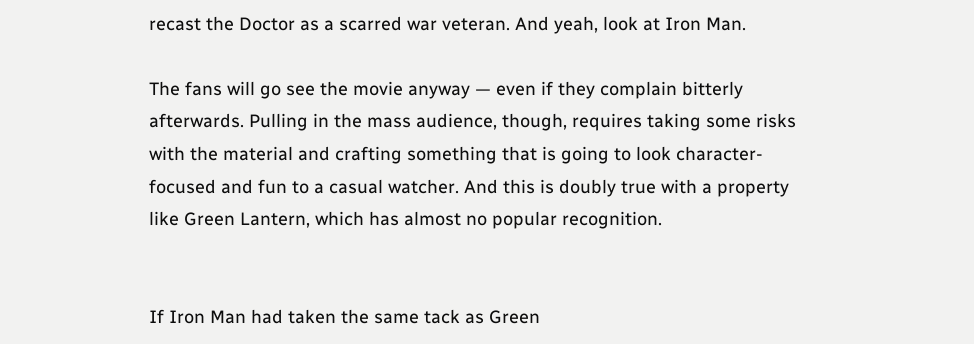recast the Doctor as a scarred war veteran. And yeah, look at Iron Man.

The fans will go see the movie anyway — even if they complain bitterly afterwards. Pulling in the mass audience, though, requires taking some risks with the material and crafting something that is going to look character-focused and fun to a casual watcher. And this is doubly true with a property like Green Lantern, which has almost no popular recognition.


If Iron Man had taken the same tack as Green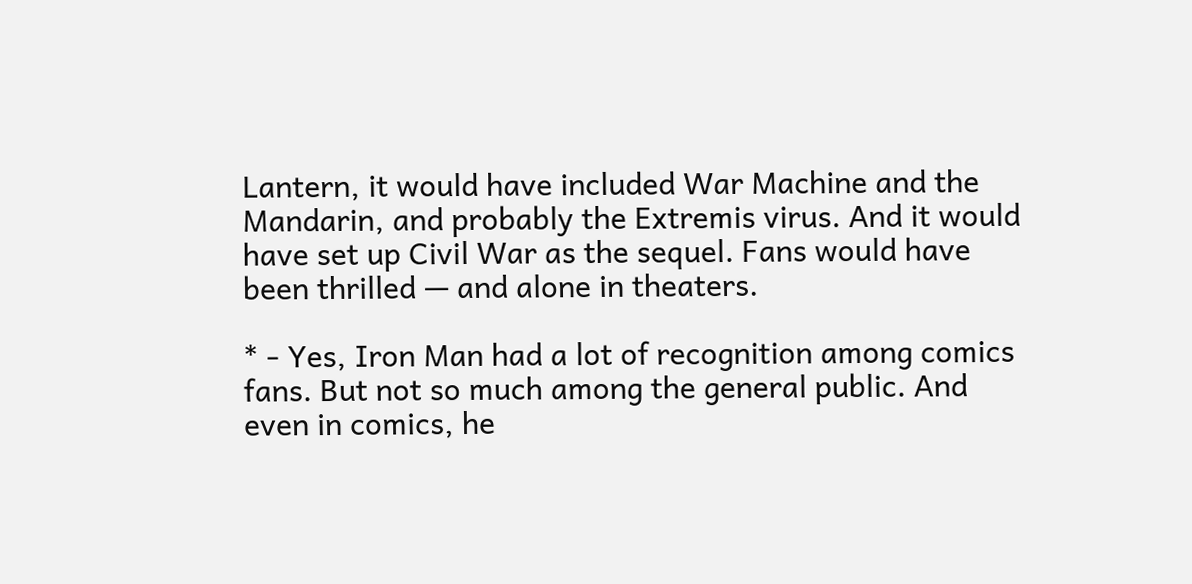Lantern, it would have included War Machine and the Mandarin, and probably the Extremis virus. And it would have set up Civil War as the sequel. Fans would have been thrilled — and alone in theaters.

* - Yes, Iron Man had a lot of recognition among comics fans. But not so much among the general public. And even in comics, he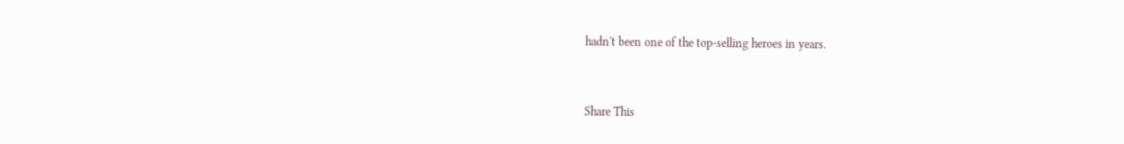hadn't been one of the top-selling heroes in years.


Share This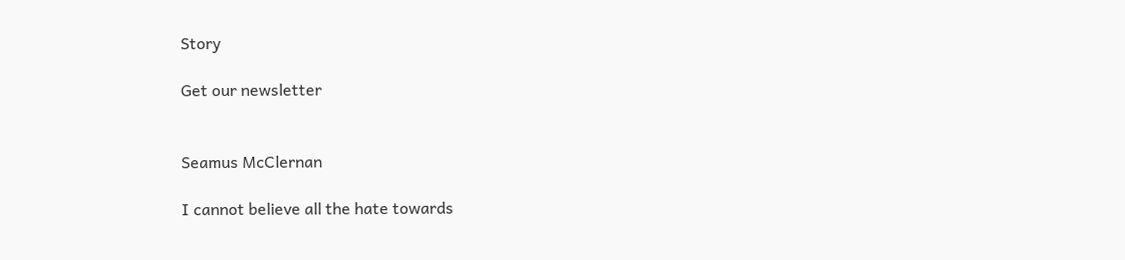Story

Get our newsletter


Seamus McClernan

I cannot believe all the hate towards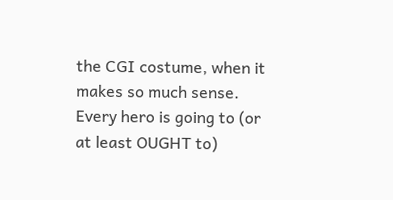the CGI costume, when it makes so much sense. Every hero is going to (or at least OUGHT to)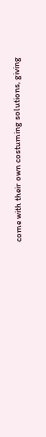come with their own costuming solutions, giving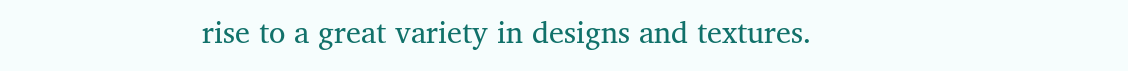rise to a great variety in designs and textures.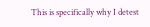This is specifically why I detest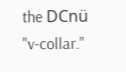the DCnü "v-collar."